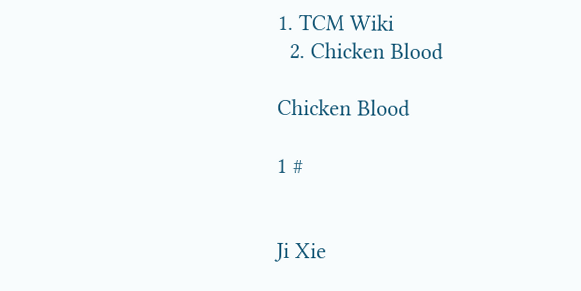1. TCM Wiki
  2. Chicken Blood

Chicken Blood

1 #


Ji Xie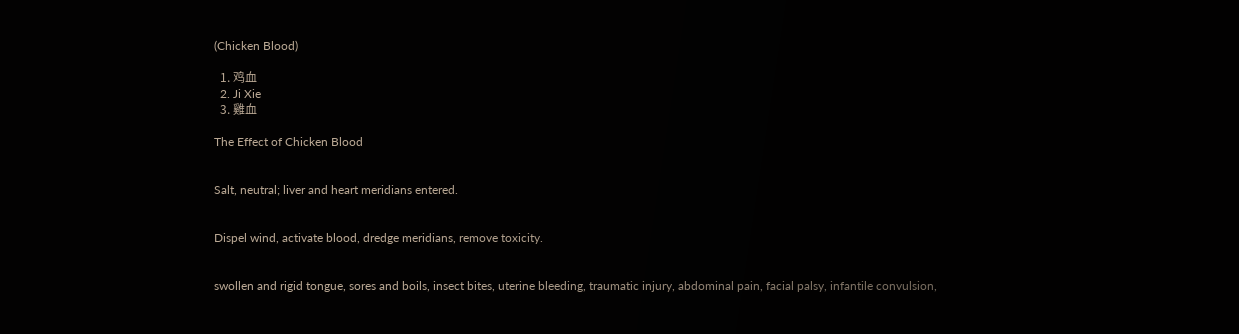(Chicken Blood)

  1. 鸡血
  2. Ji Xie
  3. 雞血

The Effect of Chicken Blood


Salt, neutral; liver and heart meridians entered.


Dispel wind, activate blood, dredge meridians, remove toxicity.


swollen and rigid tongue, sores and boils, insect bites, uterine bleeding, traumatic injury, abdominal pain, facial palsy, infantile convulsion,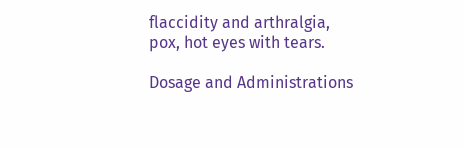flaccidity and arthralgia, pox, hot eyes with tears.

Dosage and Administrations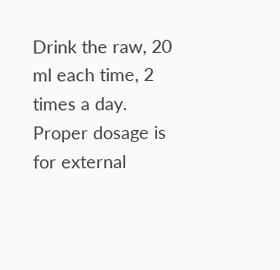Drink the raw, 20 ml each time, 2 times a day. Proper dosage is for external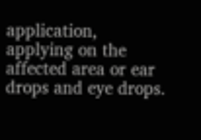application, applying on the affected area or ear drops and eye drops.